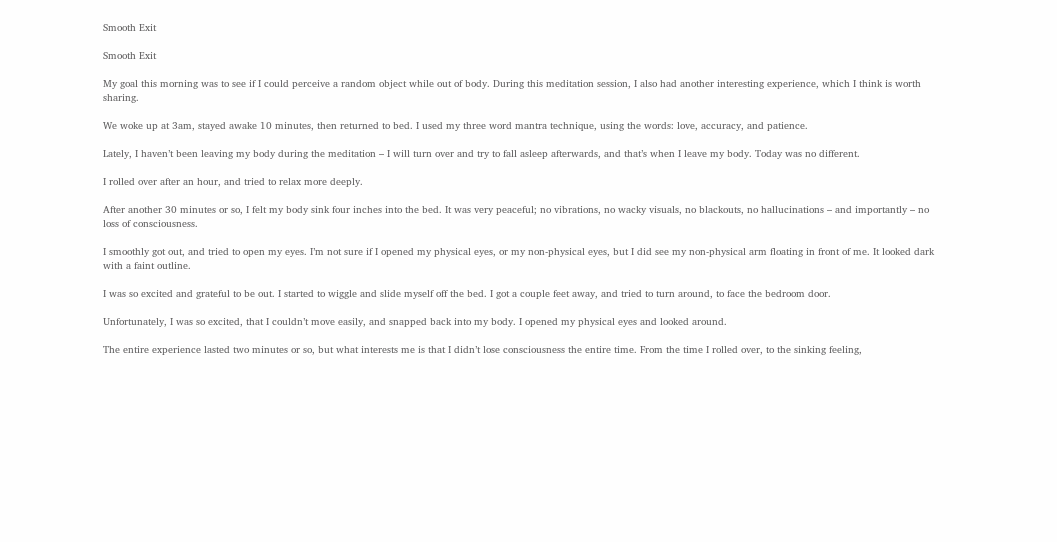Smooth Exit

Smooth Exit

My goal this morning was to see if I could perceive a random object while out of body. During this meditation session, I also had another interesting experience, which I think is worth sharing.

We woke up at 3am, stayed awake 10 minutes, then returned to bed. I used my three word mantra technique, using the words: love, accuracy, and patience.

Lately, I haven’t been leaving my body during the meditation – I will turn over and try to fall asleep afterwards, and that’s when I leave my body. Today was no different.

I rolled over after an hour, and tried to relax more deeply.

After another 30 minutes or so, I felt my body sink four inches into the bed. It was very peaceful; no vibrations, no wacky visuals, no blackouts, no hallucinations – and importantly – no loss of consciousness.

I smoothly got out, and tried to open my eyes. I’m not sure if I opened my physical eyes, or my non-physical eyes, but I did see my non-physical arm floating in front of me. It looked dark with a faint outline.

I was so excited and grateful to be out. I started to wiggle and slide myself off the bed. I got a couple feet away, and tried to turn around, to face the bedroom door.

Unfortunately, I was so excited, that I couldn’t move easily, and snapped back into my body. I opened my physical eyes and looked around.

The entire experience lasted two minutes or so, but what interests me is that I didn’t lose consciousness the entire time. From the time I rolled over, to the sinking feeling,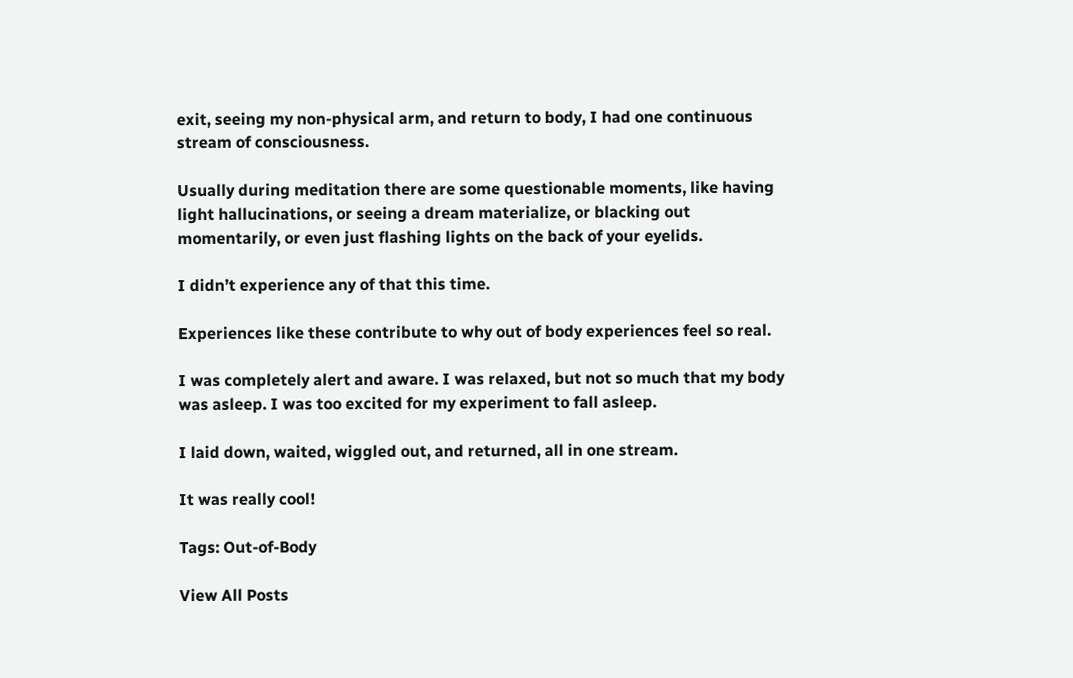exit, seeing my non-physical arm, and return to body, I had one continuous stream of consciousness.

Usually during meditation there are some questionable moments, like having light hallucinations, or seeing a dream materialize, or blacking out momentarily, or even just flashing lights on the back of your eyelids.

I didn’t experience any of that this time.

Experiences like these contribute to why out of body experiences feel so real.

I was completely alert and aware. I was relaxed, but not so much that my body was asleep. I was too excited for my experiment to fall asleep.

I laid down, waited, wiggled out, and returned, all in one stream.

It was really cool!

Tags: Out-of-Body

View All Posts